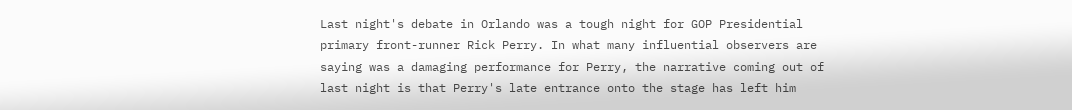Last night's debate in Orlando was a tough night for GOP Presidential primary front-runner Rick Perry. In what many influential observers are saying was a damaging performance for Perry, the narrative coming out of last night is that Perry's late entrance onto the stage has left him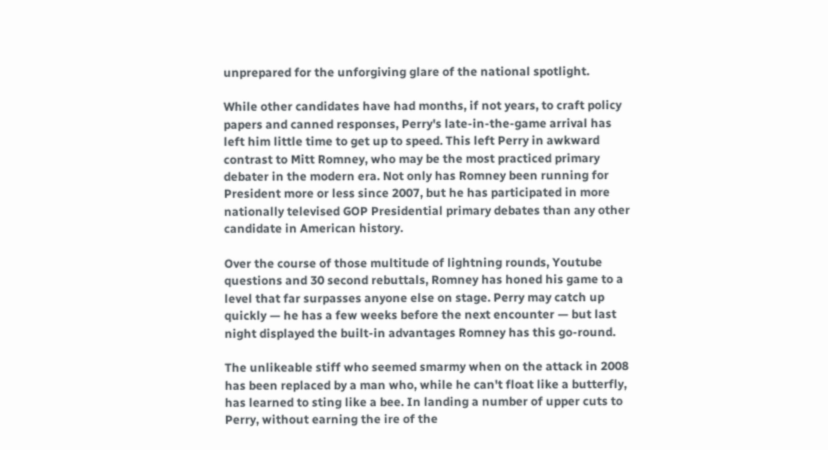unprepared for the unforgiving glare of the national spotlight.

While other candidates have had months, if not years, to craft policy papers and canned responses, Perry's late-in-the-game arrival has left him little time to get up to speed. This left Perry in awkward contrast to Mitt Romney, who may be the most practiced primary debater in the modern era. Not only has Romney been running for President more or less since 2007, but he has participated in more nationally televised GOP Presidential primary debates than any other candidate in American history.

Over the course of those multitude of lightning rounds, Youtube questions and 30 second rebuttals, Romney has honed his game to a level that far surpasses anyone else on stage. Perry may catch up quickly — he has a few weeks before the next encounter — but last night displayed the built-in advantages Romney has this go-round.

The unlikeable stiff who seemed smarmy when on the attack in 2008 has been replaced by a man who, while he can't float like a butterfly, has learned to sting like a bee. In landing a number of upper cuts to Perry, without earning the ire of the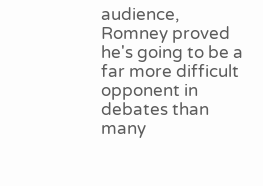audience, Romney proved he's going to be a far more difficult opponent in debates than many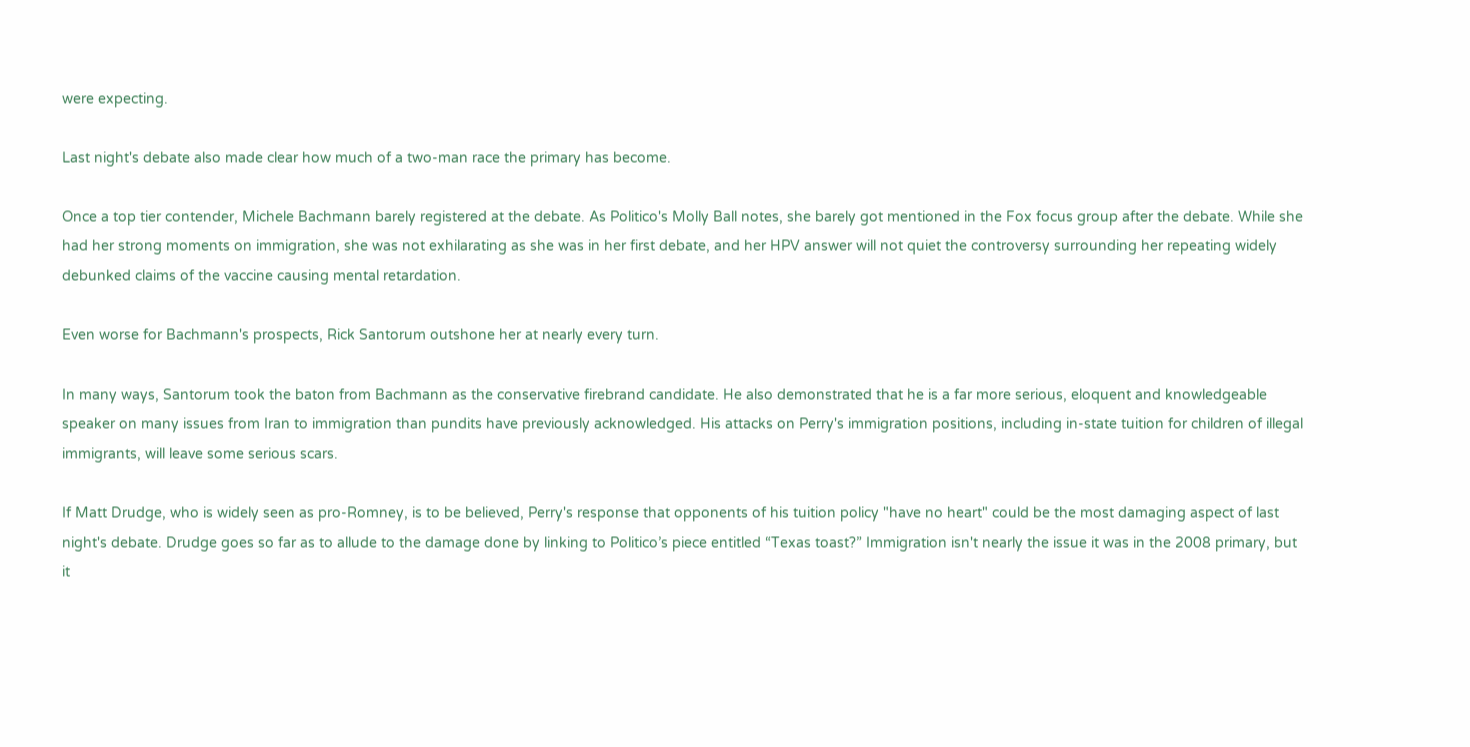were expecting.

Last night's debate also made clear how much of a two-man race the primary has become.

Once a top tier contender, Michele Bachmann barely registered at the debate. As Politico's Molly Ball notes, she barely got mentioned in the Fox focus group after the debate. While she had her strong moments on immigration, she was not exhilarating as she was in her first debate, and her HPV answer will not quiet the controversy surrounding her repeating widely debunked claims of the vaccine causing mental retardation.

Even worse for Bachmann's prospects, Rick Santorum outshone her at nearly every turn.

In many ways, Santorum took the baton from Bachmann as the conservative firebrand candidate. He also demonstrated that he is a far more serious, eloquent and knowledgeable speaker on many issues from Iran to immigration than pundits have previously acknowledged. His attacks on Perry's immigration positions, including in-state tuition for children of illegal immigrants, will leave some serious scars.

If Matt Drudge, who is widely seen as pro-Romney, is to be believed, Perry's response that opponents of his tuition policy "have no heart" could be the most damaging aspect of last night's debate. Drudge goes so far as to allude to the damage done by linking to Politico’s piece entitled “Texas toast?” Immigration isn't nearly the issue it was in the 2008 primary, but it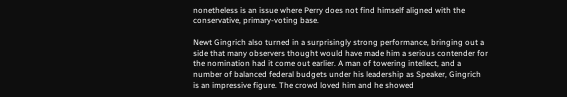nonetheless is an issue where Perry does not find himself aligned with the conservative, primary-voting base.

Newt Gingrich also turned in a surprisingly strong performance, bringing out a side that many observers thought would have made him a serious contender for the nomination had it come out earlier. A man of towering intellect, and a number of balanced federal budgets under his leadership as Speaker, Gingrich is an impressive figure. The crowd loved him and he showed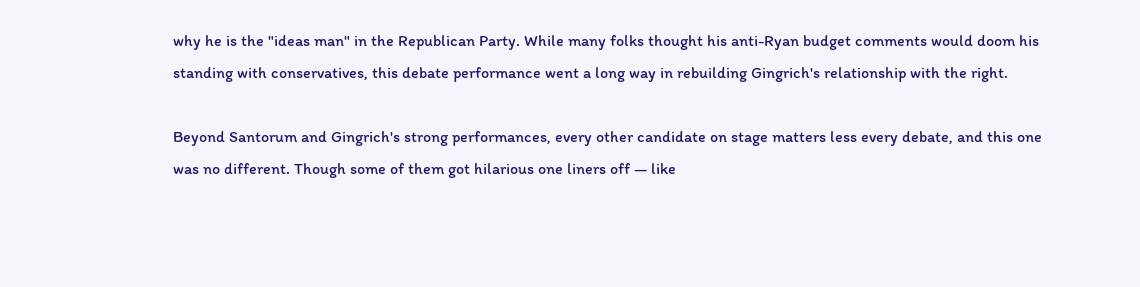why he is the "ideas man" in the Republican Party. While many folks thought his anti-Ryan budget comments would doom his standing with conservatives, this debate performance went a long way in rebuilding Gingrich's relationship with the right.

Beyond Santorum and Gingrich's strong performances, every other candidate on stage matters less every debate, and this one was no different. Though some of them got hilarious one liners off — like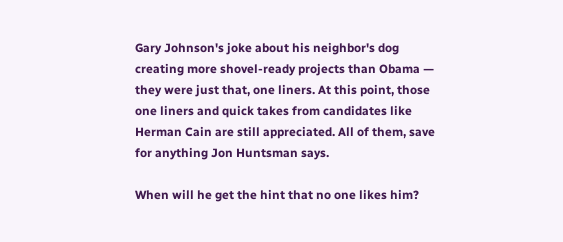Gary Johnson's joke about his neighbor's dog creating more shovel-ready projects than Obama — they were just that, one liners. At this point, those one liners and quick takes from candidates like Herman Cain are still appreciated. All of them, save for anything Jon Huntsman says.

When will he get the hint that no one likes him?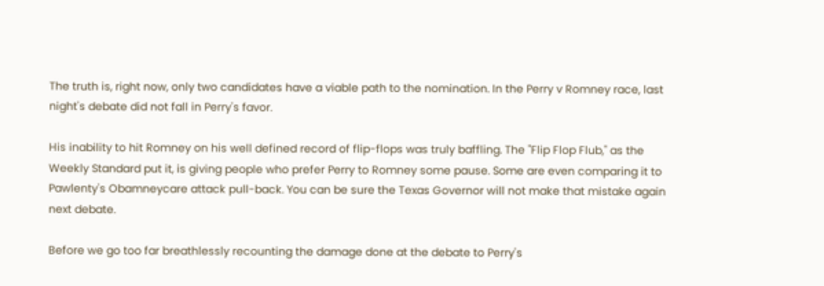The truth is, right now, only two candidates have a viable path to the nomination. In the Perry v Romney race, last night's debate did not fall in Perry's favor.

His inability to hit Romney on his well defined record of flip-flops was truly baffling. The "Flip Flop Flub," as the Weekly Standard put it, is giving people who prefer Perry to Romney some pause. Some are even comparing it to Pawlenty's Obamneycare attack pull-back. You can be sure the Texas Governor will not make that mistake again next debate.

Before we go too far breathlessly recounting the damage done at the debate to Perry's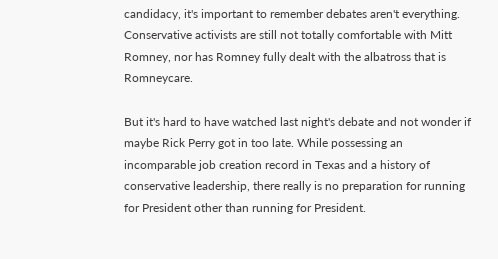candidacy, it's important to remember debates aren't everything. Conservative activists are still not totally comfortable with Mitt Romney, nor has Romney fully dealt with the albatross that is Romneycare.

But it's hard to have watched last night's debate and not wonder if maybe Rick Perry got in too late. While possessing an incomparable job creation record in Texas and a history of conservative leadership, there really is no preparation for running for President other than running for President.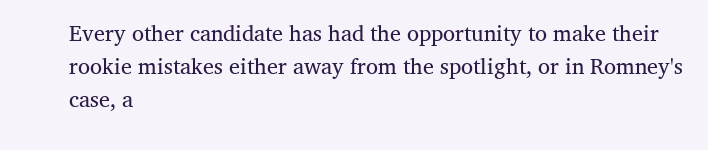Every other candidate has had the opportunity to make their rookie mistakes either away from the spotlight, or in Romney's case, a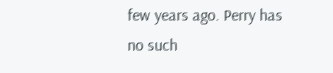few years ago. Perry has no such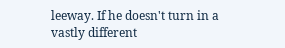leeway. If he doesn't turn in a vastly different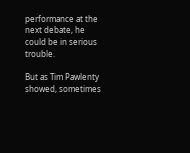performance at the next debate, he could be in serious trouble.

But as Tim Pawlenty showed, sometimes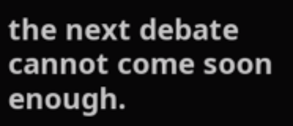the next debate cannot come soon enough.